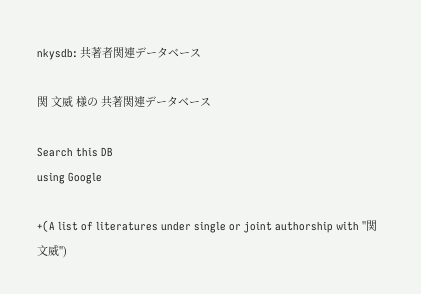nkysdb: 共著者関連データベース

関 文威 様の 共著関連データベース

Search this DB
using Google

+(A list of literatures under single or joint authorship with "関 文威")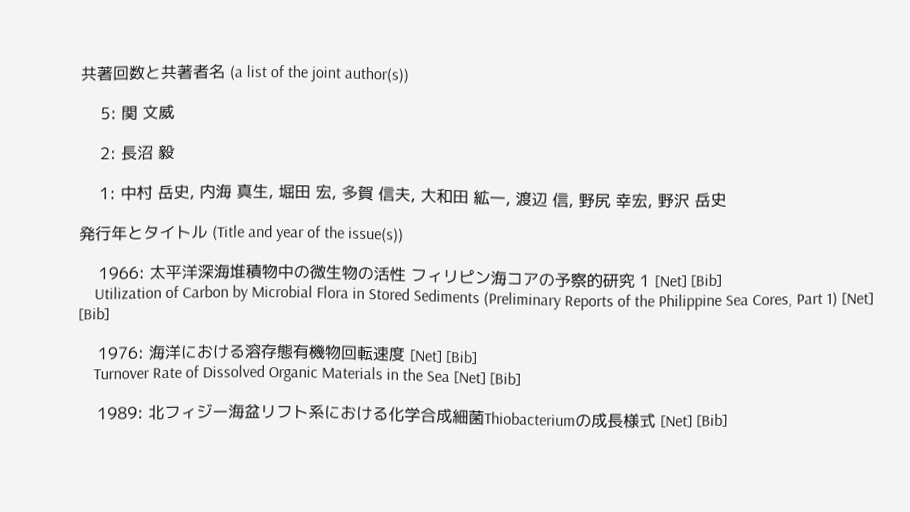共著回数と共著者名 (a list of the joint author(s))

    5: 関 文威

    2: 長沼 毅

    1: 中村 岳史, 内海 真生, 堀田 宏, 多賀 信夫, 大和田 絋一, 渡辺 信, 野尻 幸宏, 野沢 岳史

発行年とタイトル (Title and year of the issue(s))

    1966: 太平洋深海堆積物中の微生物の活性 フィリピン海コアの予察的研究 1 [Net] [Bib]
    Utilization of Carbon by Microbial Flora in Stored Sediments (Preliminary Reports of the Philippine Sea Cores, Part 1) [Net] [Bib]

    1976: 海洋における溶存態有機物回転速度 [Net] [Bib]
    Turnover Rate of Dissolved Organic Materials in the Sea [Net] [Bib]

    1989: 北フィジー海盆リフト系における化学合成細菌Thiobacteriumの成長様式 [Net] [Bib]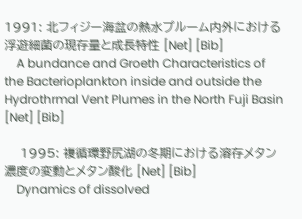1991: 北フィジー海盆の熱水プルーム内外における浮遊細菌の現存量と成長特性 [Net] [Bib]
    A bundance and Groeth Characteristics of the Bacterioplankton inside and outside the Hydrothrmal Vent Plumes in the North Fuji Basin [Net] [Bib]

    1995: 複循環野尻湖の冬期における溶存メタン濃度の変動とメタン酸化 [Net] [Bib]
    Dynamics of dissolved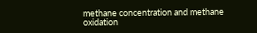methane concentration and methane oxidation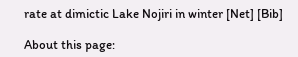rate at dimictic Lake Nojiri in winter [Net] [Bib]

About this page: